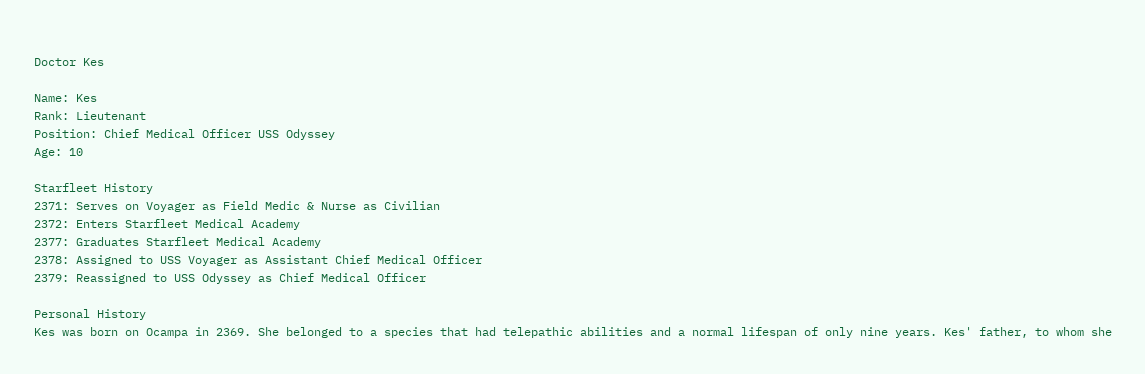Doctor Kes

Name: Kes
Rank: Lieutenant
Position: Chief Medical Officer USS Odyssey
Age: 10

Starfleet History
2371: Serves on Voyager as Field Medic & Nurse as Civilian
2372: Enters Starfleet Medical Academy
2377: Graduates Starfleet Medical Academy
2378: Assigned to USS Voyager as Assistant Chief Medical Officer
2379: Reassigned to USS Odyssey as Chief Medical Officer

Personal History
Kes was born on Ocampa in 2369. She belonged to a species that had telepathic abilities and a normal lifespan of only nine years. Kes' father, to whom she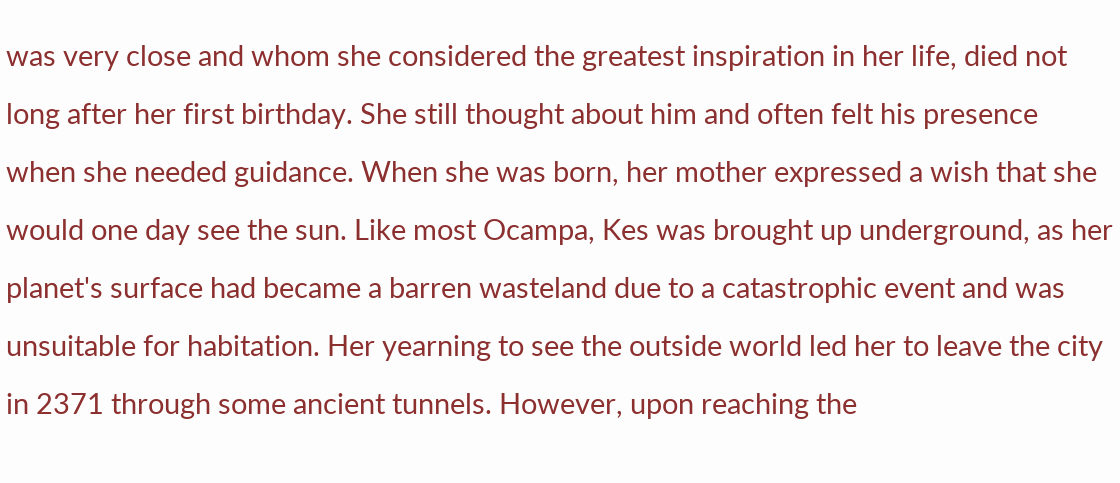was very close and whom she considered the greatest inspiration in her life, died not long after her first birthday. She still thought about him and often felt his presence when she needed guidance. When she was born, her mother expressed a wish that she would one day see the sun. Like most Ocampa, Kes was brought up underground, as her planet's surface had became a barren wasteland due to a catastrophic event and was unsuitable for habitation. Her yearning to see the outside world led her to leave the city in 2371 through some ancient tunnels. However, upon reaching the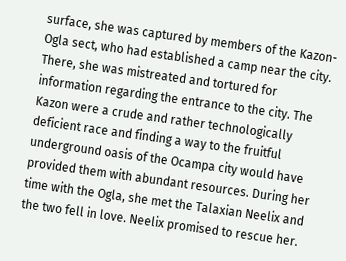surface, she was captured by members of the Kazon-Ogla sect, who had established a camp near the city. There, she was mistreated and tortured for information regarding the entrance to the city. The Kazon were a crude and rather technologically deficient race and finding a way to the fruitful underground oasis of the Ocampa city would have provided them with abundant resources. During her time with the Ogla, she met the Talaxian Neelix and the two fell in love. Neelix promised to rescue her.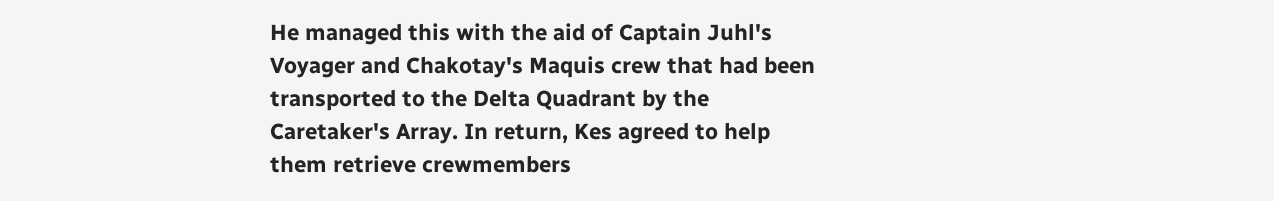He managed this with the aid of Captain Juhl's Voyager and Chakotay's Maquis crew that had been transported to the Delta Quadrant by the Caretaker's Array. In return, Kes agreed to help them retrieve crewmembers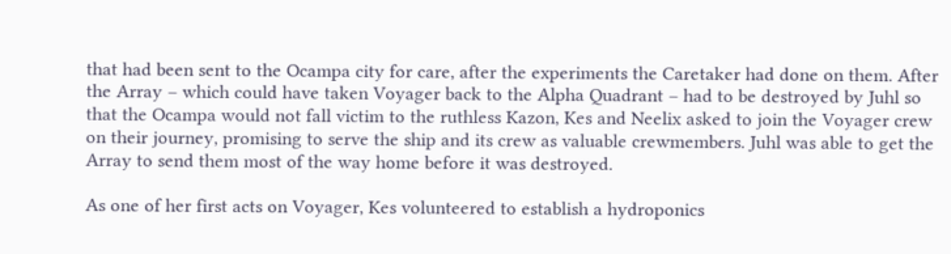that had been sent to the Ocampa city for care, after the experiments the Caretaker had done on them. After the Array – which could have taken Voyager back to the Alpha Quadrant – had to be destroyed by Juhl so that the Ocampa would not fall victim to the ruthless Kazon, Kes and Neelix asked to join the Voyager crew on their journey, promising to serve the ship and its crew as valuable crewmembers. Juhl was able to get the Array to send them most of the way home before it was destroyed.

As one of her first acts on Voyager, Kes volunteered to establish a hydroponics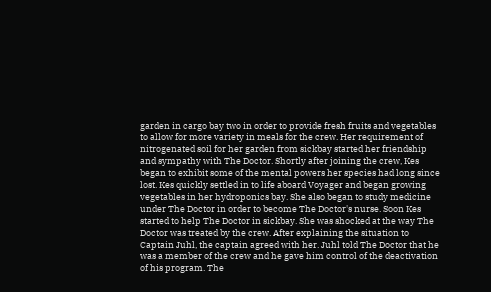garden in cargo bay two in order to provide fresh fruits and vegetables to allow for more variety in meals for the crew. Her requirement of nitrogenated soil for her garden from sickbay started her friendship and sympathy with The Doctor. Shortly after joining the crew, Kes began to exhibit some of the mental powers her species had long since lost. Kes quickly settled in to life aboard Voyager and began growing vegetables in her hydroponics bay. She also began to study medicine under The Doctor in order to become The Doctor's nurse. Soon Kes started to help The Doctor in sickbay. She was shocked at the way The Doctor was treated by the crew. After explaining the situation to Captain Juhl, the captain agreed with her. Juhl told The Doctor that he was a member of the crew and he gave him control of the deactivation of his program. The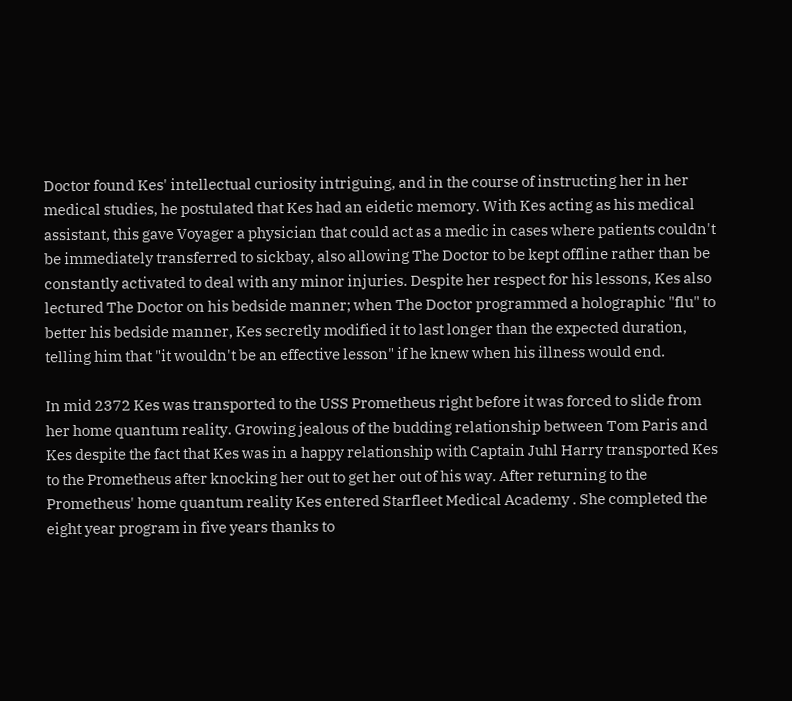Doctor found Kes' intellectual curiosity intriguing, and in the course of instructing her in her medical studies, he postulated that Kes had an eidetic memory. With Kes acting as his medical assistant, this gave Voyager a physician that could act as a medic in cases where patients couldn't be immediately transferred to sickbay, also allowing The Doctor to be kept offline rather than be constantly activated to deal with any minor injuries. Despite her respect for his lessons, Kes also lectured The Doctor on his bedside manner; when The Doctor programmed a holographic "flu" to better his bedside manner, Kes secretly modified it to last longer than the expected duration, telling him that "it wouldn't be an effective lesson" if he knew when his illness would end.

In mid 2372 Kes was transported to the USS Prometheus right before it was forced to slide from her home quantum reality. Growing jealous of the budding relationship between Tom Paris and Kes despite the fact that Kes was in a happy relationship with Captain Juhl Harry transported Kes to the Prometheus after knocking her out to get her out of his way. After returning to the Prometheus' home quantum reality Kes entered Starfleet Medical Academy . She completed the eight year program in five years thanks to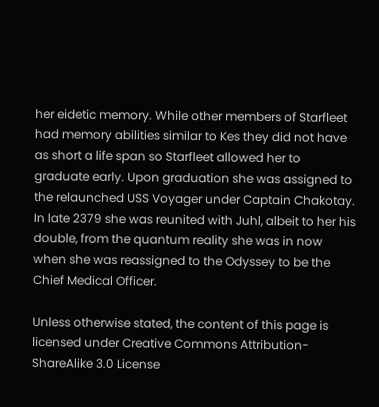her eidetic memory. While other members of Starfleet had memory abilities similar to Kes they did not have as short a life span so Starfleet allowed her to graduate early. Upon graduation she was assigned to the relaunched USS Voyager under Captain Chakotay. In late 2379 she was reunited with Juhl, albeit to her his double, from the quantum reality she was in now when she was reassigned to the Odyssey to be the Chief Medical Officer.

Unless otherwise stated, the content of this page is licensed under Creative Commons Attribution-ShareAlike 3.0 License